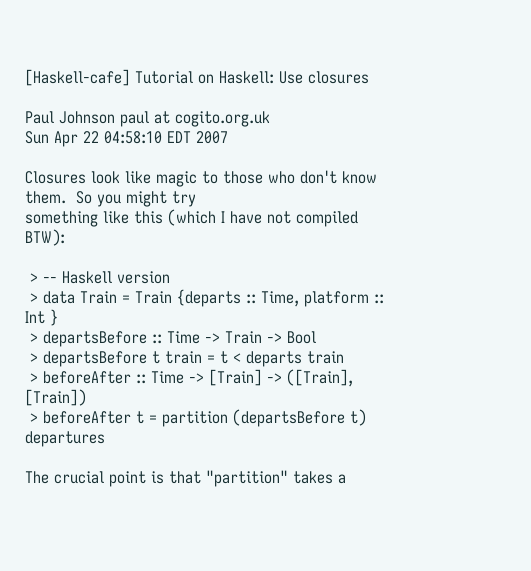[Haskell-cafe] Tutorial on Haskell: Use closures

Paul Johnson paul at cogito.org.uk
Sun Apr 22 04:58:10 EDT 2007

Closures look like magic to those who don't know them.  So you might try
something like this (which I have not compiled BTW):

 > -- Haskell version
 > data Train = Train {departs :: Time, platform :: Int }
 > departsBefore :: Time -> Train -> Bool
 > departsBefore t train = t < departs train
 > beforeAfter :: Time -> [Train] -> ([Train], [Train])
 > beforeAfter t = partition (departsBefore t) departures

The crucial point is that "partition" takes a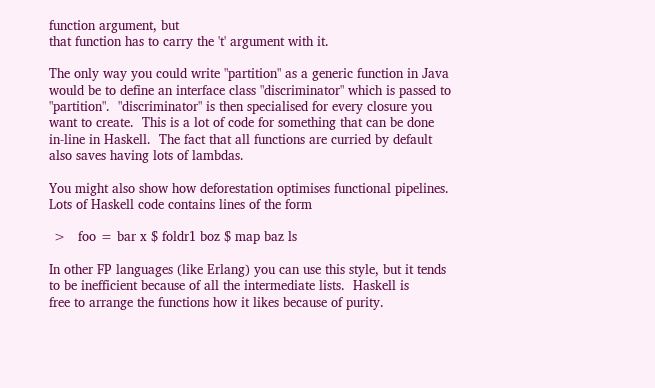function argument, but
that function has to carry the 't' argument with it.

The only way you could write "partition" as a generic function in Java
would be to define an interface class "discriminator" which is passed to
"partition".  "discriminator" is then specialised for every closure you
want to create.  This is a lot of code for something that can be done
in-line in Haskell.  The fact that all functions are curried by default
also saves having lots of lambdas.

You might also show how deforestation optimises functional pipelines.
Lots of Haskell code contains lines of the form

 >   foo = bar x $ foldr1 boz $ map baz ls

In other FP languages (like Erlang) you can use this style, but it tends
to be inefficient because of all the intermediate lists.  Haskell is
free to arrange the functions how it likes because of purity.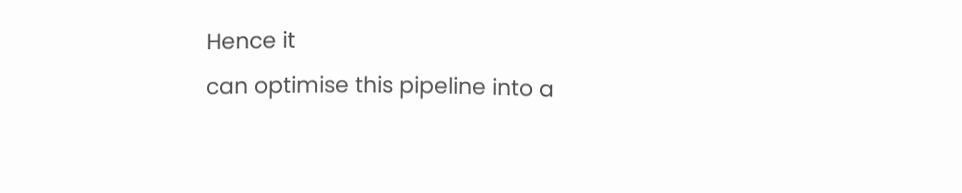Hence it
can optimise this pipeline into a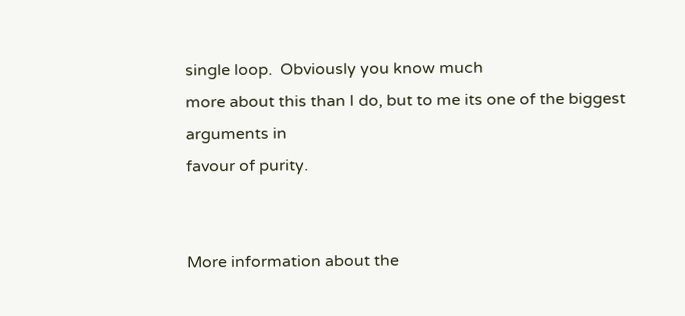single loop.  Obviously you know much
more about this than I do, but to me its one of the biggest arguments in
favour of purity.


More information about the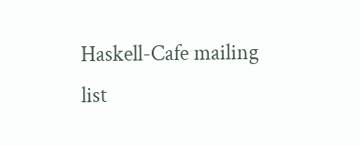Haskell-Cafe mailing list